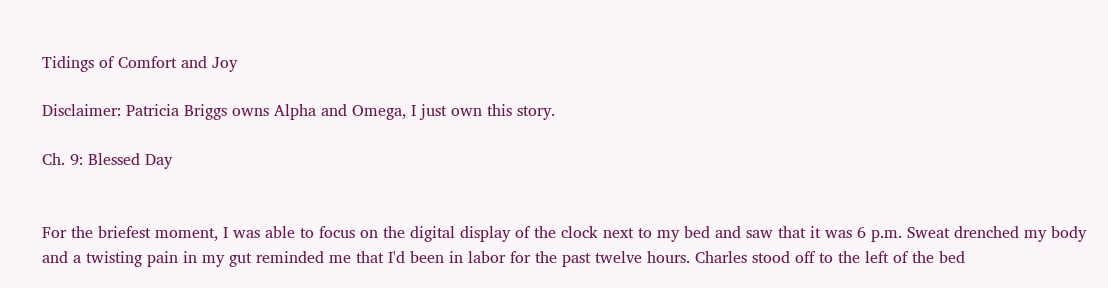Tidings of Comfort and Joy

Disclaimer: Patricia Briggs owns Alpha and Omega, I just own this story.

Ch. 9: Blessed Day


For the briefest moment, I was able to focus on the digital display of the clock next to my bed and saw that it was 6 p.m. Sweat drenched my body and a twisting pain in my gut reminded me that I'd been in labor for the past twelve hours. Charles stood off to the left of the bed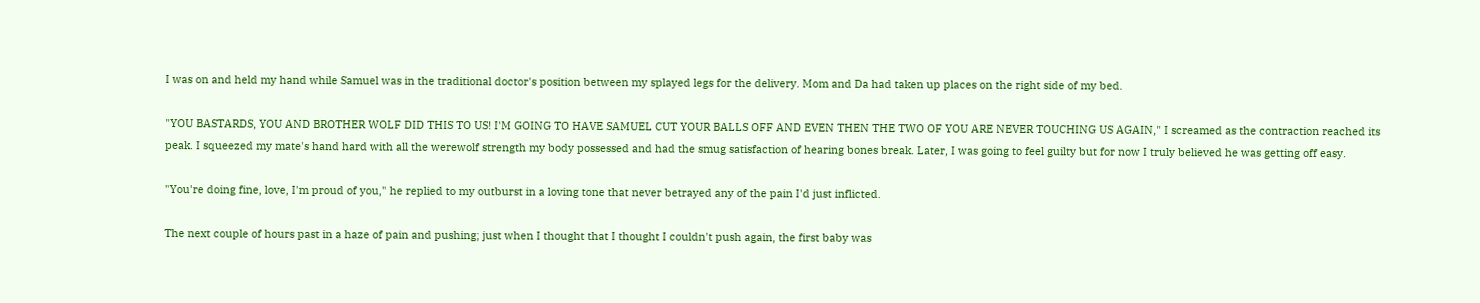I was on and held my hand while Samuel was in the traditional doctor's position between my splayed legs for the delivery. Mom and Da had taken up places on the right side of my bed.

"YOU BASTARDS, YOU AND BROTHER WOLF DID THIS TO US! I'M GOING TO HAVE SAMUEL CUT YOUR BALLS OFF AND EVEN THEN THE TWO OF YOU ARE NEVER TOUCHING US AGAIN," I screamed as the contraction reached its peak. I squeezed my mate's hand hard with all the werewolf strength my body possessed and had the smug satisfaction of hearing bones break. Later, I was going to feel guilty but for now I truly believed he was getting off easy.

"You're doing fine, love, I'm proud of you," he replied to my outburst in a loving tone that never betrayed any of the pain I'd just inflicted.

The next couple of hours past in a haze of pain and pushing; just when I thought that I thought I couldn't push again, the first baby was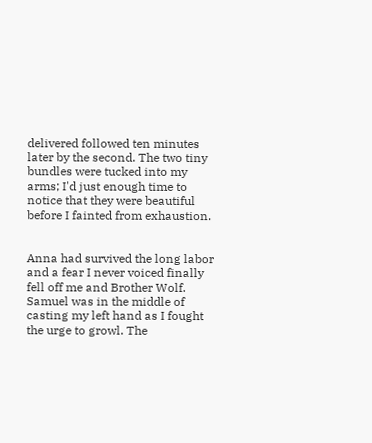delivered followed ten minutes later by the second. The two tiny bundles were tucked into my arms; I'd just enough time to notice that they were beautiful before I fainted from exhaustion.


Anna had survived the long labor and a fear I never voiced finally fell off me and Brother Wolf. Samuel was in the middle of casting my left hand as I fought the urge to growl. The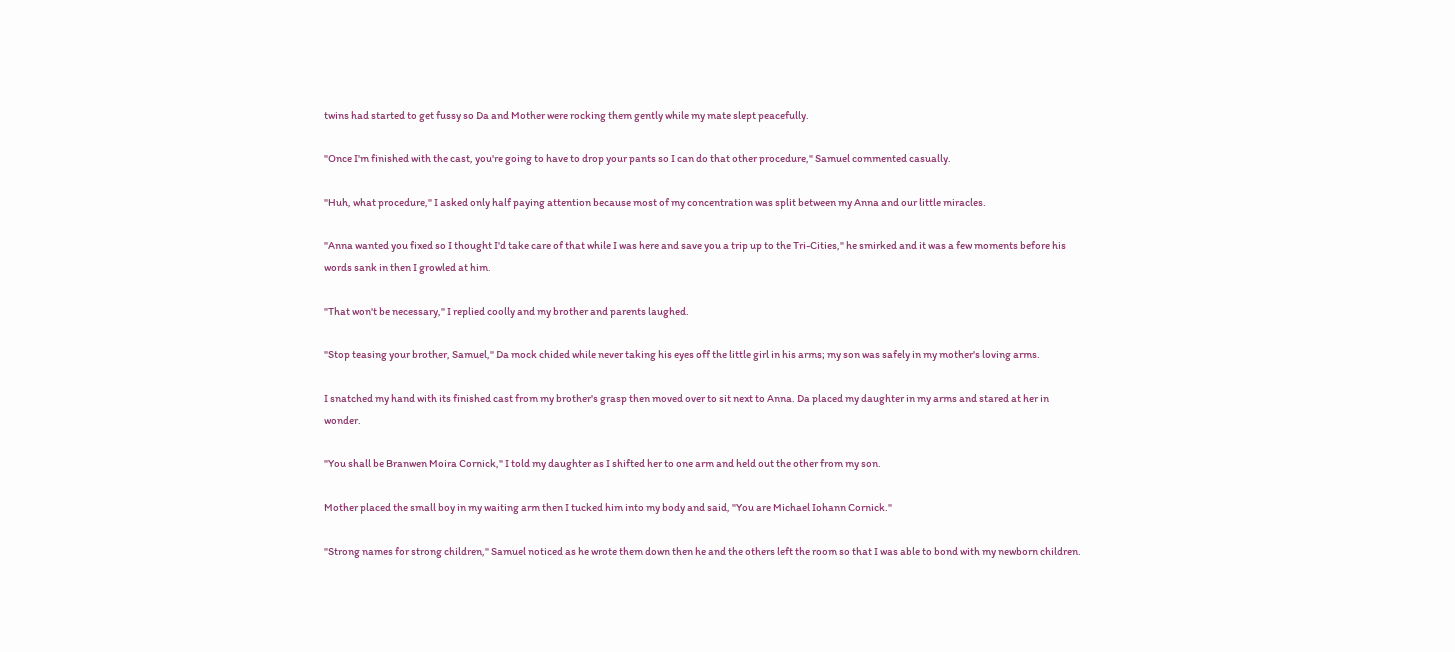twins had started to get fussy so Da and Mother were rocking them gently while my mate slept peacefully.

"Once I'm finished with the cast, you're going to have to drop your pants so I can do that other procedure," Samuel commented casually.

"Huh, what procedure," I asked only half paying attention because most of my concentration was split between my Anna and our little miracles.

"Anna wanted you fixed so I thought I'd take care of that while I was here and save you a trip up to the Tri-Cities," he smirked and it was a few moments before his words sank in then I growled at him.

"That won't be necessary," I replied coolly and my brother and parents laughed.

"Stop teasing your brother, Samuel," Da mock chided while never taking his eyes off the little girl in his arms; my son was safely in my mother's loving arms.

I snatched my hand with its finished cast from my brother's grasp then moved over to sit next to Anna. Da placed my daughter in my arms and stared at her in wonder.

"You shall be Branwen Moira Cornick," I told my daughter as I shifted her to one arm and held out the other from my son.

Mother placed the small boy in my waiting arm then I tucked him into my body and said, "You are Michael Iohann Cornick."

"Strong names for strong children," Samuel noticed as he wrote them down then he and the others left the room so that I was able to bond with my newborn children.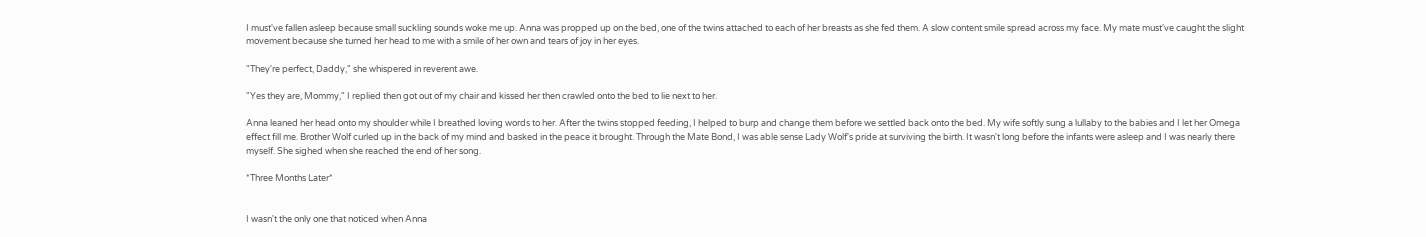I must've fallen asleep because small suckling sounds woke me up. Anna was propped up on the bed, one of the twins attached to each of her breasts as she fed them. A slow content smile spread across my face. My mate must've caught the slight movement because she turned her head to me with a smile of her own and tears of joy in her eyes.

"They're perfect, Daddy," she whispered in reverent awe.

"Yes they are, Mommy," I replied then got out of my chair and kissed her then crawled onto the bed to lie next to her.

Anna leaned her head onto my shoulder while I breathed loving words to her. After the twins stopped feeding, I helped to burp and change them before we settled back onto the bed. My wife softly sung a lullaby to the babies and I let her Omega effect fill me. Brother Wolf curled up in the back of my mind and basked in the peace it brought. Through the Mate Bond, I was able sense Lady Wolf's pride at surviving the birth. It wasn't long before the infants were asleep and I was nearly there myself. She sighed when she reached the end of her song.

*Three Months Later*


I wasn't the only one that noticed when Anna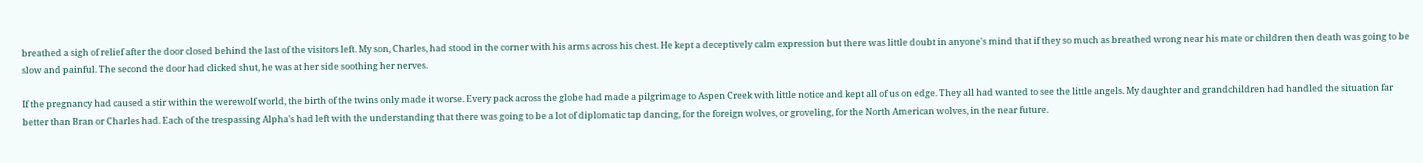breathed a sigh of relief after the door closed behind the last of the visitors left. My son, Charles, had stood in the corner with his arms across his chest. He kept a deceptively calm expression but there was little doubt in anyone's mind that if they so much as breathed wrong near his mate or children then death was going to be slow and painful. The second the door had clicked shut, he was at her side soothing her nerves.

If the pregnancy had caused a stir within the werewolf world, the birth of the twins only made it worse. Every pack across the globe had made a pilgrimage to Aspen Creek with little notice and kept all of us on edge. They all had wanted to see the little angels. My daughter and grandchildren had handled the situation far better than Bran or Charles had. Each of the trespassing Alpha's had left with the understanding that there was going to be a lot of diplomatic tap dancing, for the foreign wolves, or groveling, for the North American wolves, in the near future.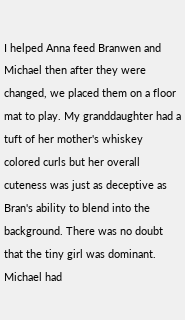I helped Anna feed Branwen and Michael then after they were changed, we placed them on a floor mat to play. My granddaughter had a tuft of her mother's whiskey colored curls but her overall cuteness was just as deceptive as Bran's ability to blend into the background. There was no doubt that the tiny girl was dominant. Michael had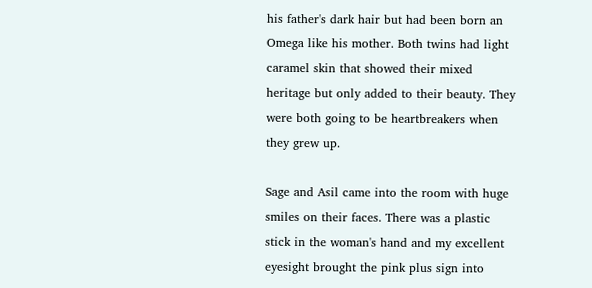his father's dark hair but had been born an Omega like his mother. Both twins had light caramel skin that showed their mixed heritage but only added to their beauty. They were both going to be heartbreakers when they grew up.

Sage and Asil came into the room with huge smiles on their faces. There was a plastic stick in the woman's hand and my excellent eyesight brought the pink plus sign into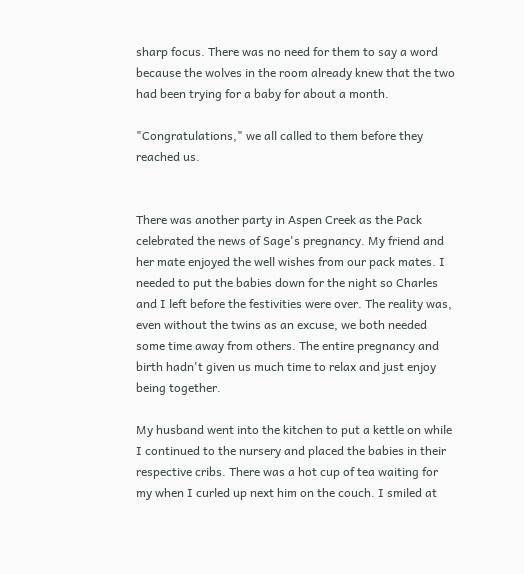sharp focus. There was no need for them to say a word because the wolves in the room already knew that the two had been trying for a baby for about a month.

"Congratulations," we all called to them before they reached us.


There was another party in Aspen Creek as the Pack celebrated the news of Sage's pregnancy. My friend and her mate enjoyed the well wishes from our pack mates. I needed to put the babies down for the night so Charles and I left before the festivities were over. The reality was, even without the twins as an excuse, we both needed some time away from others. The entire pregnancy and birth hadn't given us much time to relax and just enjoy being together.

My husband went into the kitchen to put a kettle on while I continued to the nursery and placed the babies in their respective cribs. There was a hot cup of tea waiting for my when I curled up next him on the couch. I smiled at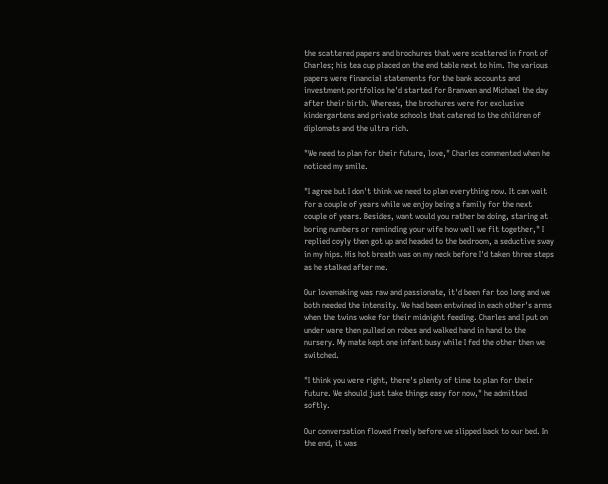the scattered papers and brochures that were scattered in front of Charles; his tea cup placed on the end table next to him. The various papers were financial statements for the bank accounts and investment portfolios he'd started for Branwen and Michael the day after their birth. Whereas, the brochures were for exclusive kindergartens and private schools that catered to the children of diplomats and the ultra rich.

"We need to plan for their future, love," Charles commented when he noticed my smile.

"I agree but I don't think we need to plan everything now. It can wait for a couple of years while we enjoy being a family for the next couple of years. Besides, want would you rather be doing, staring at boring numbers or reminding your wife how well we fit together," I replied coyly then got up and headed to the bedroom, a seductive sway in my hips. His hot breath was on my neck before I'd taken three steps as he stalked after me.

Our lovemaking was raw and passionate, it'd been far too long and we both needed the intensity. We had been entwined in each other's arms when the twins woke for their midnight feeding. Charles and I put on under ware then pulled on robes and walked hand in hand to the nursery. My mate kept one infant busy while I fed the other then we switched.

"I think you were right, there's plenty of time to plan for their future. We should just take things easy for now," he admitted softly.

Our conversation flowed freely before we slipped back to our bed. In the end, it was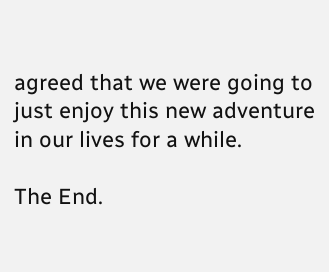agreed that we were going to just enjoy this new adventure in our lives for a while.

The End.